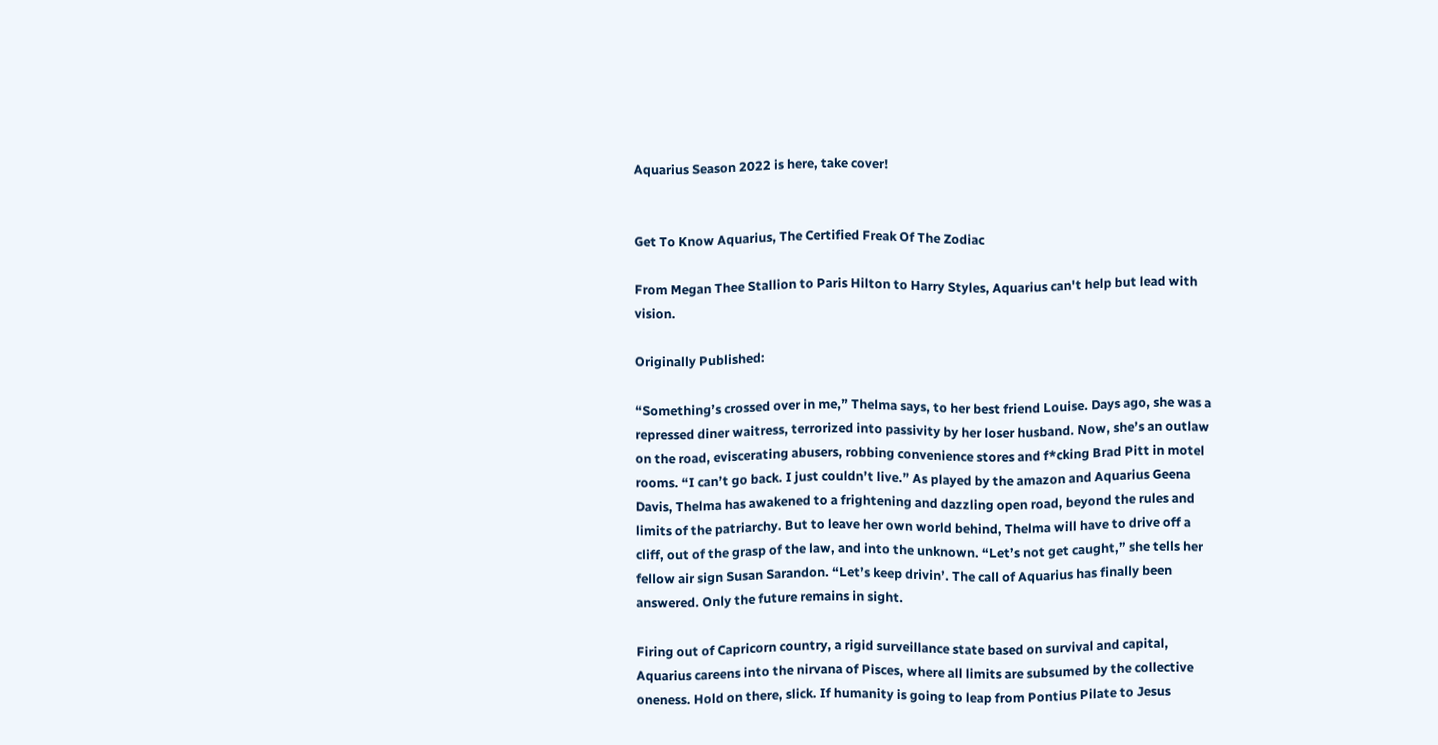Aquarius Season 2022 is here, take cover!


Get To Know Aquarius, The Certified Freak Of The Zodiac

From Megan Thee Stallion to Paris Hilton to Harry Styles, Aquarius can't help but lead with vision.

Originally Published:

“Something’s crossed over in me,” Thelma says, to her best friend Louise. Days ago, she was a repressed diner waitress, terrorized into passivity by her loser husband. Now, she’s an outlaw on the road, eviscerating abusers, robbing convenience stores and f*cking Brad Pitt in motel rooms. “I can’t go back. I just couldn’t live.” As played by the amazon and Aquarius Geena Davis, Thelma has awakened to a frightening and dazzling open road, beyond the rules and limits of the patriarchy. But to leave her own world behind, Thelma will have to drive off a cliff, out of the grasp of the law, and into the unknown. “Let’s not get caught,” she tells her fellow air sign Susan Sarandon. “Let’s keep drivin’. The call of Aquarius has finally been answered. Only the future remains in sight.

Firing out of Capricorn country, a rigid surveillance state based on survival and capital, Aquarius careens into the nirvana of Pisces, where all limits are subsumed by the collective oneness. Hold on there, slick. If humanity is going to leap from Pontius Pilate to Jesus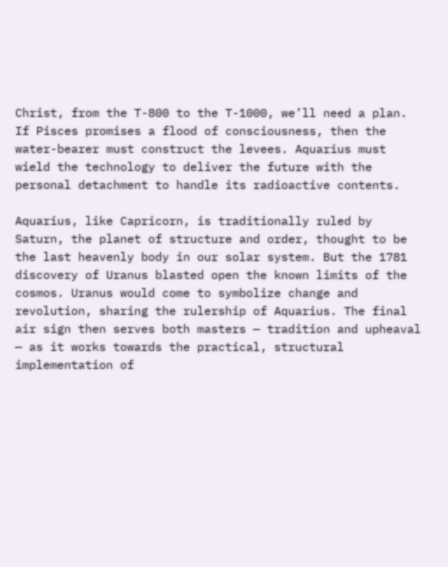Christ, from the T-800 to the T-1000, we’ll need a plan. If Pisces promises a flood of consciousness, then the water-bearer must construct the levees. Aquarius must wield the technology to deliver the future with the personal detachment to handle its radioactive contents.

Aquarius, like Capricorn, is traditionally ruled by Saturn, the planet of structure and order, thought to be the last heavenly body in our solar system. But the 1781 discovery of Uranus blasted open the known limits of the cosmos. Uranus would come to symbolize change and revolution, sharing the rulership of Aquarius. The final air sign then serves both masters — tradition and upheaval — as it works towards the practical, structural implementation of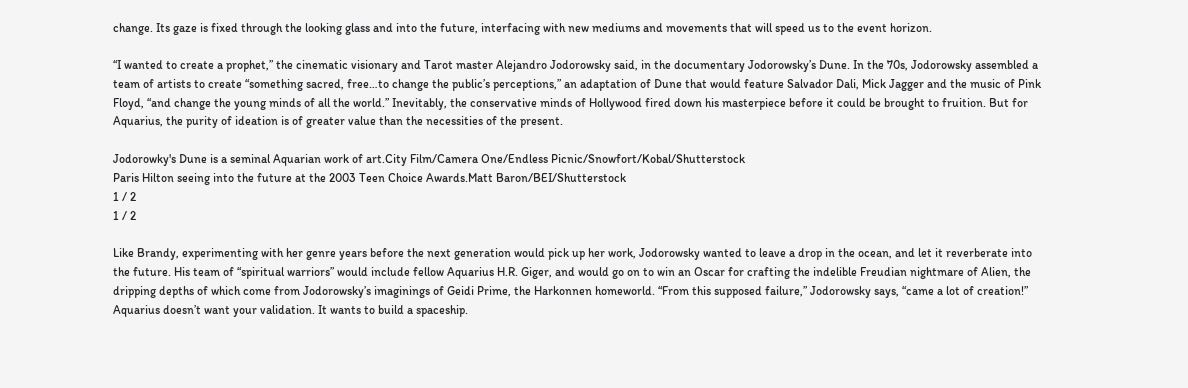change. Its gaze is fixed through the looking glass and into the future, interfacing with new mediums and movements that will speed us to the event horizon.

“I wanted to create a prophet,” the cinematic visionary and Tarot master Alejandro Jodorowsky said, in the documentary Jodorowsky’s Dune. In the 70s, Jodorowsky assembled a team of artists to create “something sacred, free…to change the public’s perceptions,” an adaptation of Dune that would feature Salvador Dali, Mick Jagger and the music of Pink Floyd, “and change the young minds of all the world.” Inevitably, the conservative minds of Hollywood fired down his masterpiece before it could be brought to fruition. But for Aquarius, the purity of ideation is of greater value than the necessities of the present.

Jodorowky's Dune is a seminal Aquarian work of art.City Film/Camera One/Endless Picnic/Snowfort/Kobal/Shutterstock
Paris Hilton seeing into the future at the 2003 Teen Choice Awards.Matt Baron/BEI/Shutterstock
1 / 2
1 / 2

Like Brandy, experimenting with her genre years before the next generation would pick up her work, Jodorowsky wanted to leave a drop in the ocean, and let it reverberate into the future. His team of “spiritual warriors” would include fellow Aquarius H.R. Giger, and would go on to win an Oscar for crafting the indelible Freudian nightmare of Alien, the dripping depths of which come from Jodorowsky’s imaginings of Geidi Prime, the Harkonnen homeworld. “From this supposed failure,” Jodorowsky says, “came a lot of creation!” Aquarius doesn’t want your validation. It wants to build a spaceship.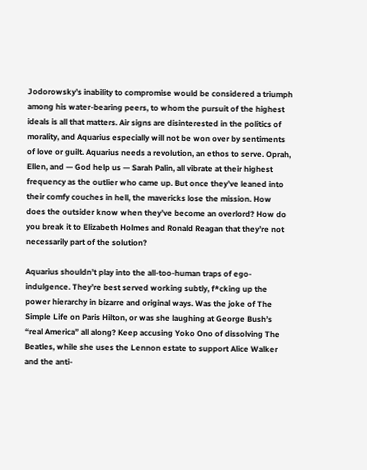Jodorowsky’s inability to compromise would be considered a triumph among his water-bearing peers, to whom the pursuit of the highest ideals is all that matters. Air signs are disinterested in the politics of morality, and Aquarius especially will not be won over by sentiments of love or guilt. Aquarius needs a revolution, an ethos to serve. Oprah, Ellen, and — God help us — Sarah Palin, all vibrate at their highest frequency as the outlier who came up. But once they’ve leaned into their comfy couches in hell, the mavericks lose the mission. How does the outsider know when they’ve become an overlord? How do you break it to Elizabeth Holmes and Ronald Reagan that they’re not necessarily part of the solution?

Aquarius shouldn’t play into the all-too-human traps of ego-indulgence. They’re best served working subtly, f*cking up the power hierarchy in bizarre and original ways. Was the joke of The Simple Life on Paris Hilton, or was she laughing at George Bush’s “real America” all along? Keep accusing Yoko Ono of dissolving The Beatles, while she uses the Lennon estate to support Alice Walker and the anti-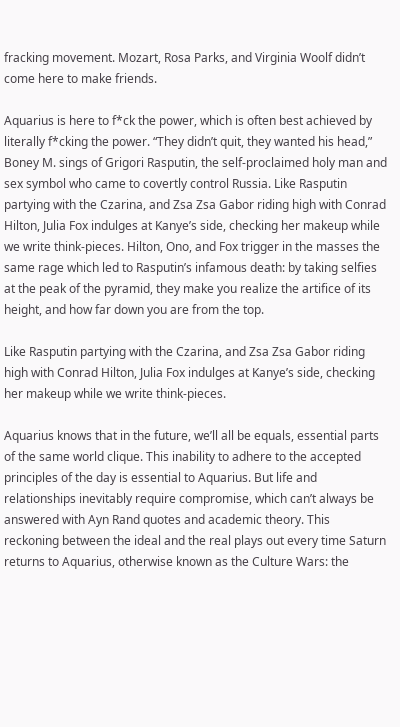fracking movement. Mozart, Rosa Parks, and Virginia Woolf didn’t come here to make friends.

Aquarius is here to f*ck the power, which is often best achieved by literally f*cking the power. “They didn’t quit, they wanted his head,” Boney M. sings of Grigori Rasputin, the self-proclaimed holy man and sex symbol who came to covertly control Russia. Like Rasputin partying with the Czarina, and Zsa Zsa Gabor riding high with Conrad Hilton, Julia Fox indulges at Kanye’s side, checking her makeup while we write think-pieces. Hilton, Ono, and Fox trigger in the masses the same rage which led to Rasputin’s infamous death: by taking selfies at the peak of the pyramid, they make you realize the artifice of its height, and how far down you are from the top.

Like Rasputin partying with the Czarina, and Zsa Zsa Gabor riding high with Conrad Hilton, Julia Fox indulges at Kanye’s side, checking her makeup while we write think-pieces.

Aquarius knows that in the future, we’ll all be equals, essential parts of the same world clique. This inability to adhere to the accepted principles of the day is essential to Aquarius. But life and relationships inevitably require compromise, which can’t always be answered with Ayn Rand quotes and academic theory. This reckoning between the ideal and the real plays out every time Saturn returns to Aquarius, otherwise known as the Culture Wars: the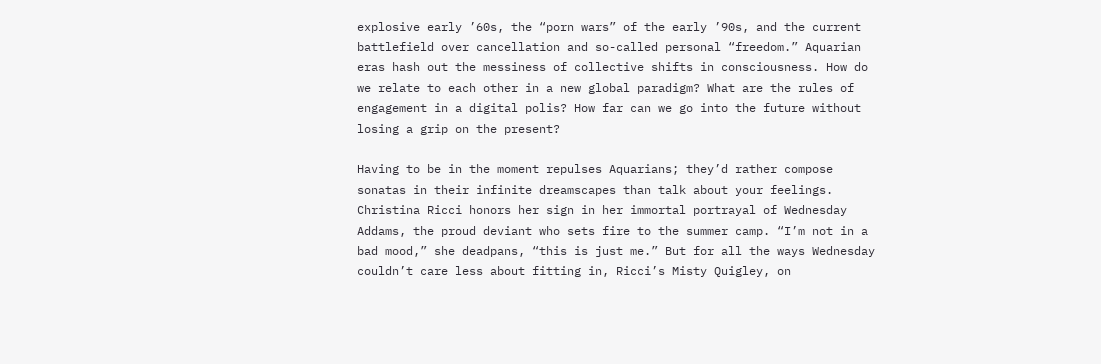explosive early ’60s, the “porn wars” of the early ’90s, and the current battlefield over cancellation and so-called personal “freedom.” Aquarian eras hash out the messiness of collective shifts in consciousness. How do we relate to each other in a new global paradigm? What are the rules of engagement in a digital polis? How far can we go into the future without losing a grip on the present?

Having to be in the moment repulses Aquarians; they’d rather compose sonatas in their infinite dreamscapes than talk about your feelings. Christina Ricci honors her sign in her immortal portrayal of Wednesday Addams, the proud deviant who sets fire to the summer camp. “I’m not in a bad mood,” she deadpans, “this is just me.” But for all the ways Wednesday couldn’t care less about fitting in, Ricci’s Misty Quigley, on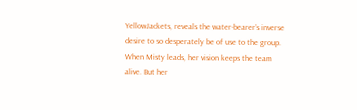YellowJackets, reveals the water-bearer’s inverse desire to so desperately be of use to the group. When Misty leads, her vision keeps the team alive. But her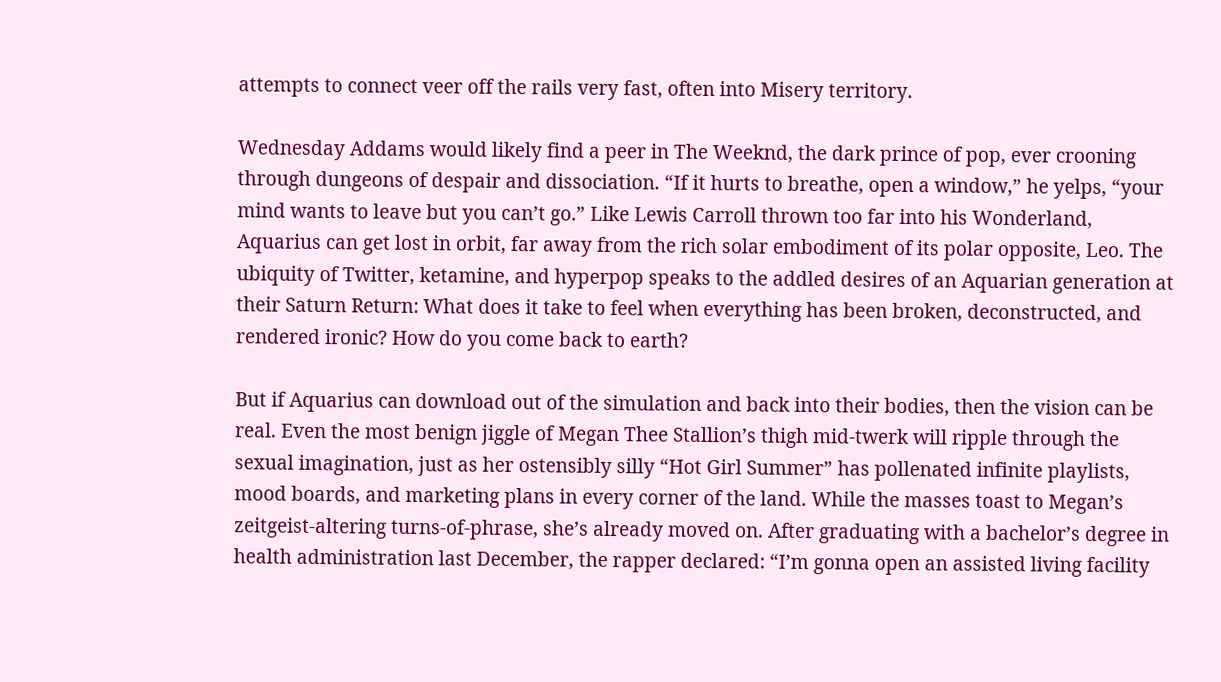attempts to connect veer off the rails very fast, often into Misery territory.

Wednesday Addams would likely find a peer in The Weeknd, the dark prince of pop, ever crooning through dungeons of despair and dissociation. “If it hurts to breathe, open a window,” he yelps, “your mind wants to leave but you can’t go.” Like Lewis Carroll thrown too far into his Wonderland, Aquarius can get lost in orbit, far away from the rich solar embodiment of its polar opposite, Leo. The ubiquity of Twitter, ketamine, and hyperpop speaks to the addled desires of an Aquarian generation at their Saturn Return: What does it take to feel when everything has been broken, deconstructed, and rendered ironic? How do you come back to earth?

But if Aquarius can download out of the simulation and back into their bodies, then the vision can be real. Even the most benign jiggle of Megan Thee Stallion’s thigh mid-twerk will ripple through the sexual imagination, just as her ostensibly silly “Hot Girl Summer” has pollenated infinite playlists, mood boards, and marketing plans in every corner of the land. While the masses toast to Megan’s zeitgeist-altering turns-of-phrase, she’s already moved on. After graduating with a bachelor’s degree in health administration last December, the rapper declared: “I’m gonna open an assisted living facility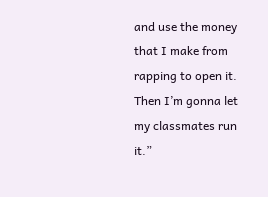and use the money that I make from rapping to open it. Then I’m gonna let my classmates run it.”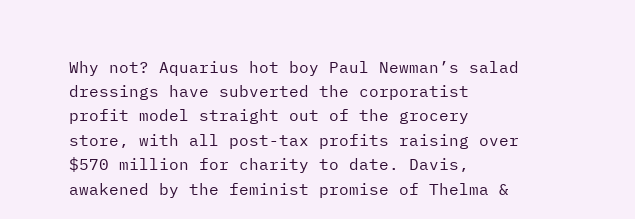Why not? Aquarius hot boy Paul Newman’s salad dressings have subverted the corporatist profit model straight out of the grocery store, with all post-tax profits raising over $570 million for charity to date. Davis, awakened by the feminist promise of Thelma &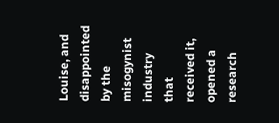Louise, and disappointed by the misogynist industry that received it, opened a research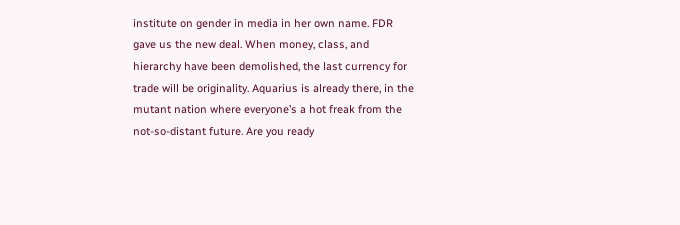institute on gender in media in her own name. FDR gave us the new deal. When money, class, and hierarchy have been demolished, the last currency for trade will be originality. Aquarius is already there, in the mutant nation where everyone’s a hot freak from the not-so-distant future. Are you ready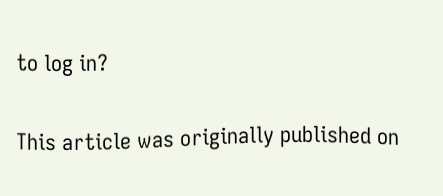to log in?

This article was originally published on